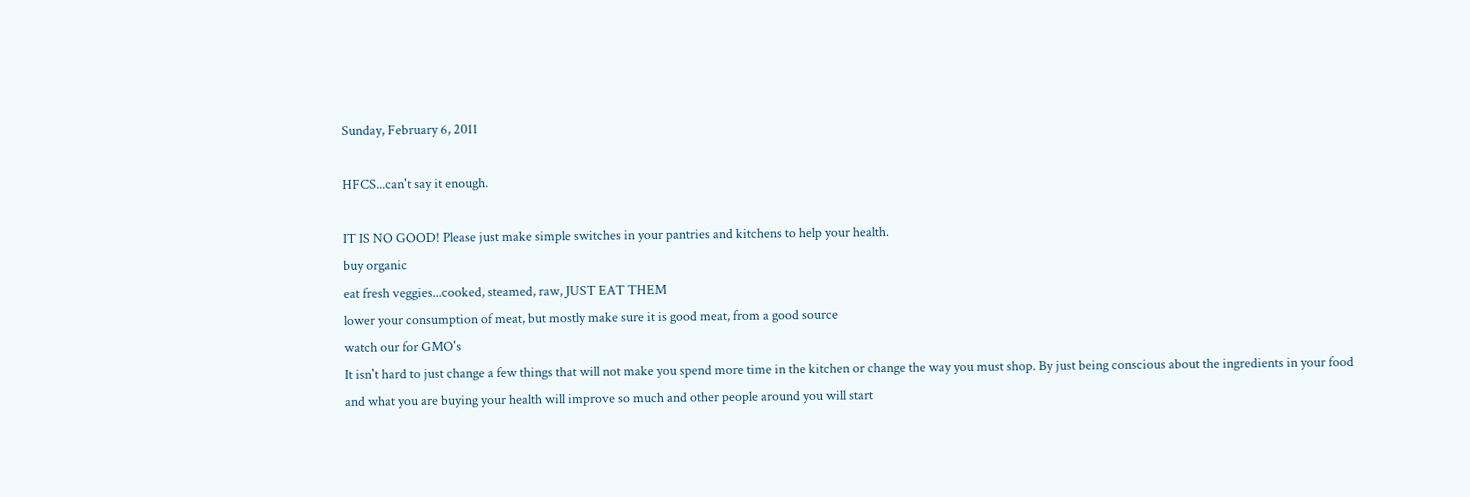Sunday, February 6, 2011

HFCS...can't say it enough.

IT IS NO GOOD! Please just make simple switches in your pantries and kitchens to help your health.
buy organic
eat fresh veggies...cooked, steamed, raw, JUST EAT THEM
lower your consumption of meat, but mostly make sure it is good meat, from a good source
watch our for GMO's
It isn't hard to just change a few things that will not make you spend more time in the kitchen or change the way you must shop. By just being conscious about the ingredients in your food and what you are buying your health will improve so much and other people around you will start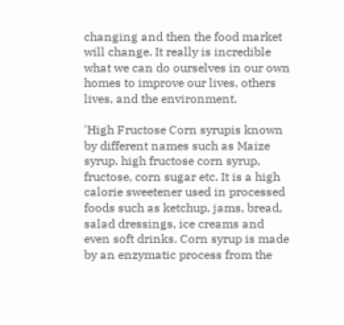changing and then the food market will change. It really is incredible what we can do ourselves in our own homes to improve our lives, others lives, and the environment.

'High Fructose Corn syrupis known by different names such as Maize syrup, high fructose corn syrup, fructose, corn sugar etc. It is a high calorie sweetener used in processed foods such as ketchup, jams, bread, salad dressings, ice creams and even soft drinks. Corn syrup is made by an enzymatic process from the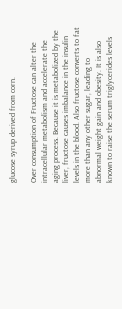glucose syrup derived from corn.

Over consumption of Fructose can alter the intracellular metabolism and accelerate the aging process. Because it is metabolized by the liver, fructose causes imbalance in the insulin levels in the blood. Also fructose converts to fat more than any other sugar, leading to abnormal weight gain and obesity. It is also known to raise the serum triglycerides levels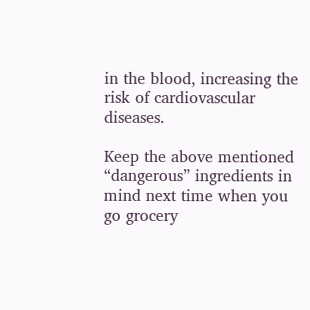in the blood, increasing the risk of cardiovascular diseases.

Keep the above mentioned “dangerous” ingredients in mind next time when you go grocery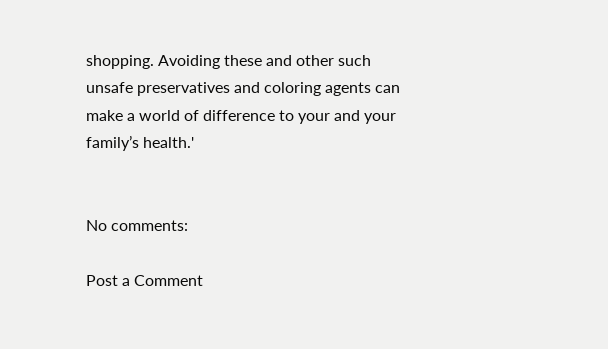shopping. Avoiding these and other such unsafe preservatives and coloring agents can make a world of difference to your and your family’s health.'


No comments:

Post a Comment